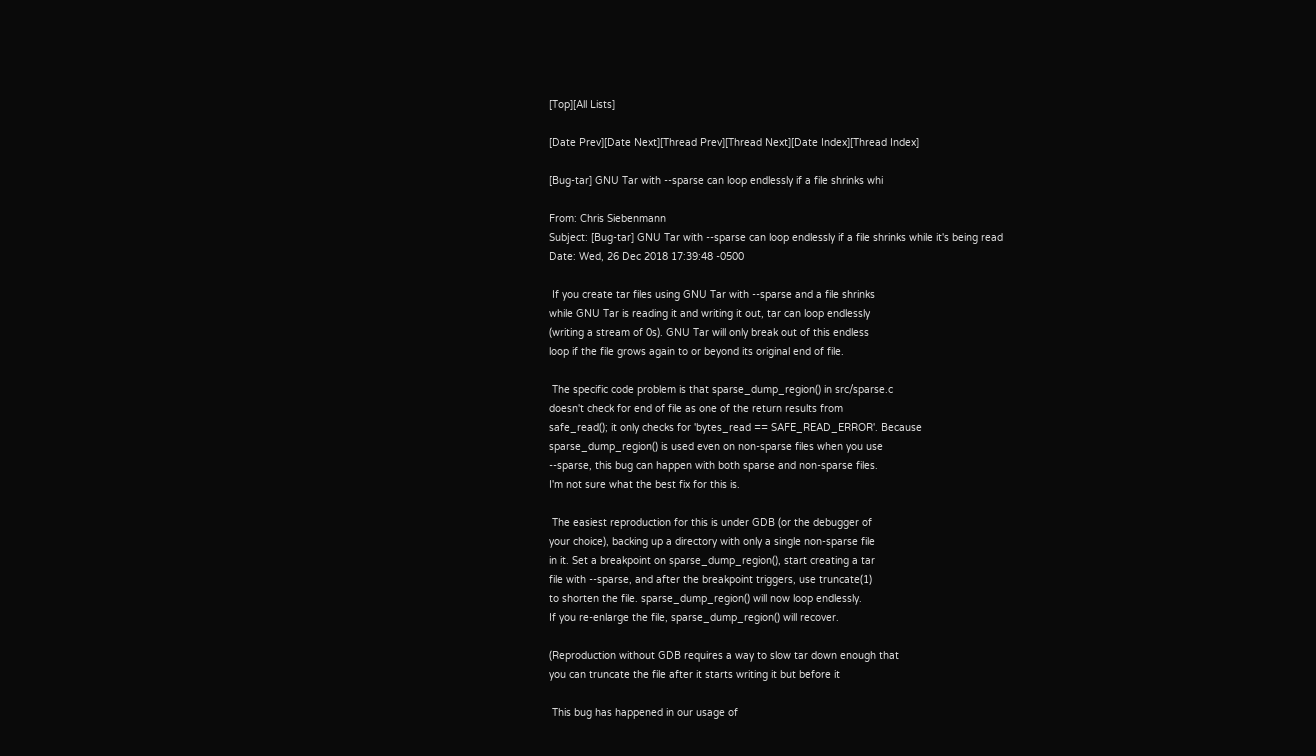[Top][All Lists]

[Date Prev][Date Next][Thread Prev][Thread Next][Date Index][Thread Index]

[Bug-tar] GNU Tar with --sparse can loop endlessly if a file shrinks whi

From: Chris Siebenmann
Subject: [Bug-tar] GNU Tar with --sparse can loop endlessly if a file shrinks while it's being read
Date: Wed, 26 Dec 2018 17:39:48 -0500

 If you create tar files using GNU Tar with --sparse and a file shrinks
while GNU Tar is reading it and writing it out, tar can loop endlessly
(writing a stream of 0s). GNU Tar will only break out of this endless
loop if the file grows again to or beyond its original end of file.

 The specific code problem is that sparse_dump_region() in src/sparse.c
doesn't check for end of file as one of the return results from
safe_read(); it only checks for 'bytes_read == SAFE_READ_ERROR'. Because
sparse_dump_region() is used even on non-sparse files when you use
--sparse, this bug can happen with both sparse and non-sparse files.
I'm not sure what the best fix for this is.

 The easiest reproduction for this is under GDB (or the debugger of
your choice), backing up a directory with only a single non-sparse file
in it. Set a breakpoint on sparse_dump_region(), start creating a tar
file with --sparse, and after the breakpoint triggers, use truncate(1)
to shorten the file. sparse_dump_region() will now loop endlessly.
If you re-enlarge the file, sparse_dump_region() will recover.

(Reproduction without GDB requires a way to slow tar down enough that
you can truncate the file after it starts writing it but before it

 This bug has happened in our usage of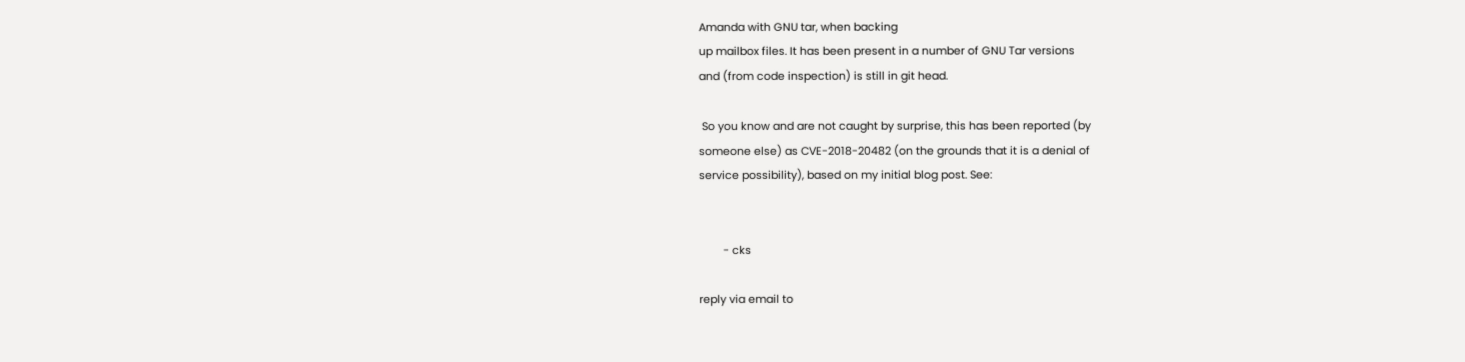Amanda with GNU tar, when backing
up mailbox files. It has been present in a number of GNU Tar versions
and (from code inspection) is still in git head.

 So you know and are not caught by surprise, this has been reported (by
someone else) as CVE-2018-20482 (on the grounds that it is a denial of
service possibility), based on my initial blog post. See:


        - cks

reply via email to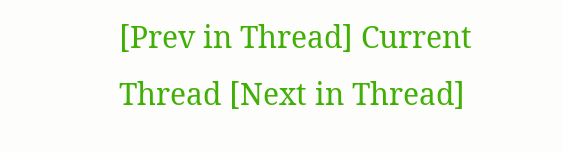[Prev in Thread] Current Thread [Next in Thread]